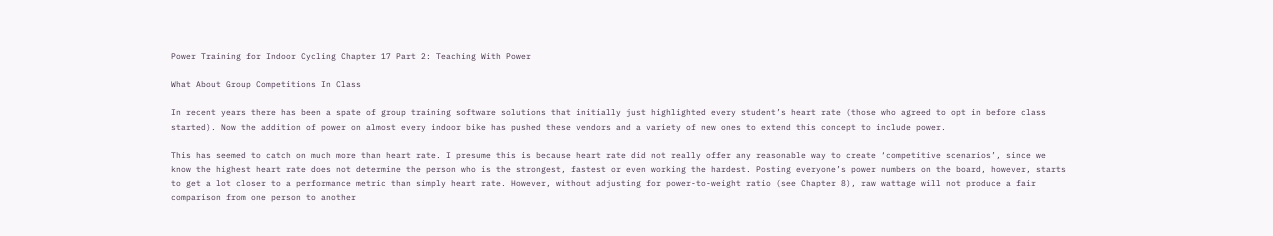Power Training for Indoor Cycling Chapter 17 Part 2: Teaching With Power

What About Group Competitions In Class

In recent years there has been a spate of group training software solutions that initially just highlighted every student’s heart rate (those who agreed to opt in before class started). Now the addition of power on almost every indoor bike has pushed these vendors and a variety of new ones to extend this concept to include power.

This has seemed to catch on much more than heart rate. I presume this is because heart rate did not really offer any reasonable way to create ‘competitive scenarios’, since we know the highest heart rate does not determine the person who is the strongest, fastest or even working the hardest. Posting everyone’s power numbers on the board, however, starts to get a lot closer to a performance metric than simply heart rate. However, without adjusting for power-to-weight ratio (see Chapter 8), raw wattage will not produce a fair comparison from one person to another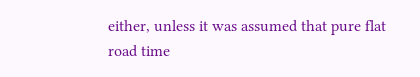either, unless it was assumed that pure flat road time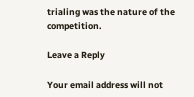trialing was the nature of the competition.

Leave a Reply

Your email address will not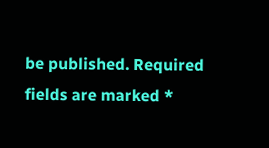be published. Required fields are marked *